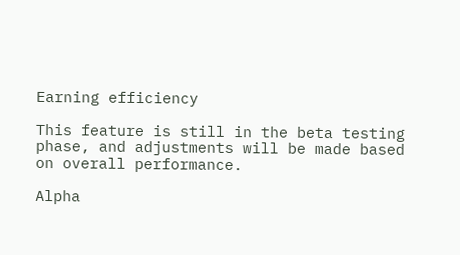Earning efficiency

This feature is still in the beta testing phase, and adjustments will be made based on overall performance.

Alpha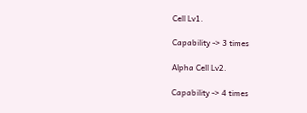Cell Lv1.

Capability -> 3 times

Alpha Cell Lv2.

Capability -> 4 times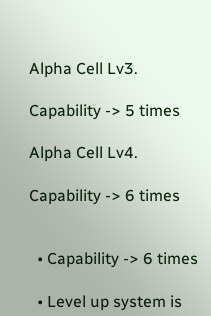Alpha Cell Lv3.

Capability -> 5 times

Alpha Cell Lv4.

Capability -> 6 times


  • Capability -> 6 times

  • Level up system is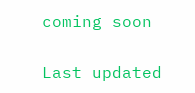coming soon

Last updated